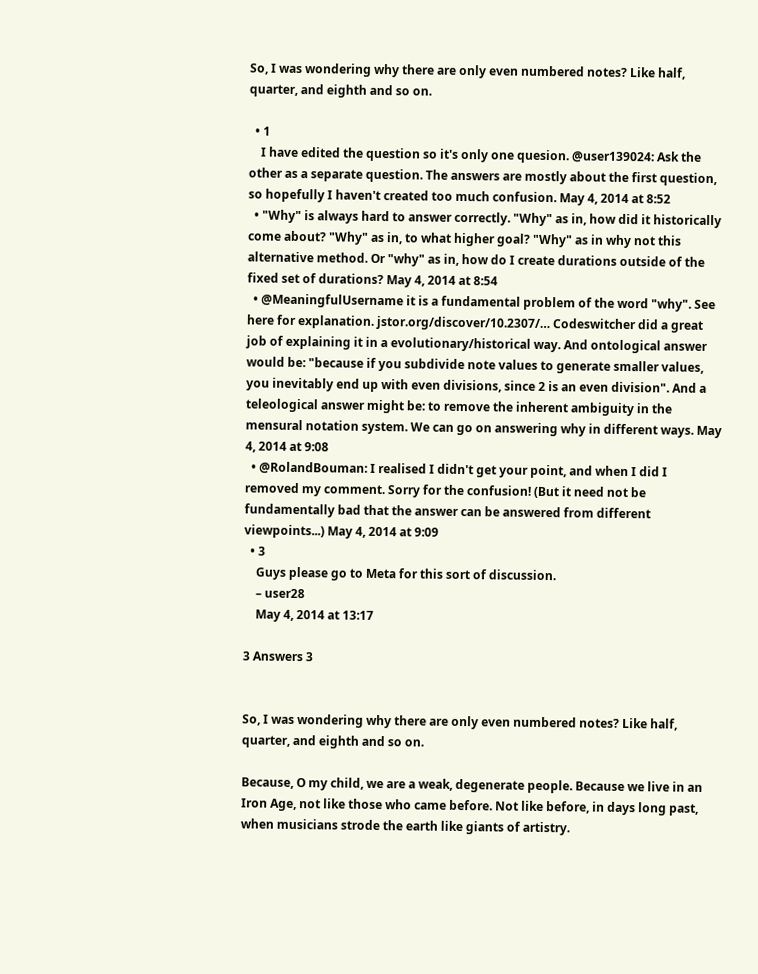So, I was wondering why there are only even numbered notes? Like half, quarter, and eighth and so on.

  • 1
    I have edited the question so it's only one quesion. @user139024: Ask the other as a separate question. The answers are mostly about the first question, so hopefully I haven't created too much confusion. May 4, 2014 at 8:52
  • "Why" is always hard to answer correctly. "Why" as in, how did it historically come about? "Why" as in, to what higher goal? "Why" as in why not this alternative method. Or "why" as in, how do I create durations outside of the fixed set of durations? May 4, 2014 at 8:54
  • @MeaningfulUsername it is a fundamental problem of the word "why". See here for explanation. jstor.org/discover/10.2307/… Codeswitcher did a great job of explaining it in a evolutionary/historical way. And ontological answer would be: "because if you subdivide note values to generate smaller values, you inevitably end up with even divisions, since 2 is an even division". And a teleological answer might be: to remove the inherent ambiguity in the mensural notation system. We can go on answering why in different ways. May 4, 2014 at 9:08
  • @RolandBouman: I realised I didn't get your point, and when I did I removed my comment. Sorry for the confusion! (But it need not be fundamentally bad that the answer can be answered from different viewpoints...) May 4, 2014 at 9:09
  • 3
    Guys please go to Meta for this sort of discussion.
    – user28
    May 4, 2014 at 13:17

3 Answers 3


So, I was wondering why there are only even numbered notes? Like half, quarter, and eighth and so on.

Because, O my child, we are a weak, degenerate people. Because we live in an Iron Age, not like those who came before. Not like before, in days long past, when musicians strode the earth like giants of artistry.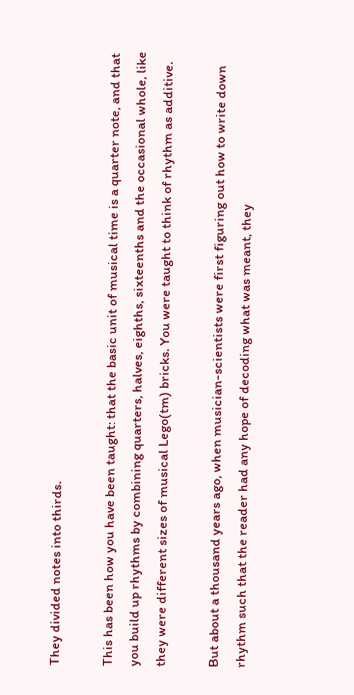They divided notes into thirds.

This has been how you have been taught: that the basic unit of musical time is a quarter note, and that you build up rhythms by combining quarters, halves, eighths, sixteenths and the occasional whole, like they were different sizes of musical Lego(tm) bricks. You were taught to think of rhythm as additive.

But about a thousand years ago, when musician-scientists were first figuring out how to write down rhythm such that the reader had any hope of decoding what was meant, they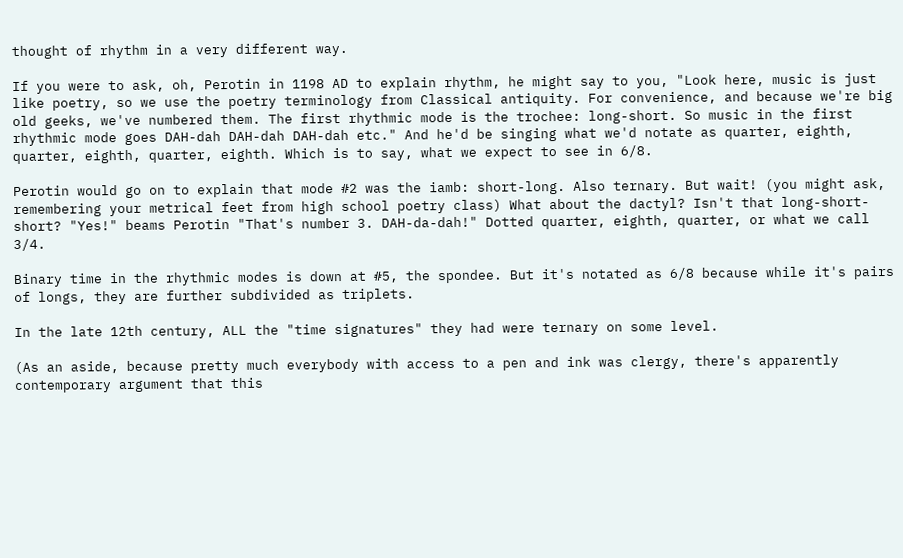thought of rhythm in a very different way.

If you were to ask, oh, Perotin in 1198 AD to explain rhythm, he might say to you, "Look here, music is just like poetry, so we use the poetry terminology from Classical antiquity. For convenience, and because we're big old geeks, we've numbered them. The first rhythmic mode is the trochee: long-short. So music in the first rhythmic mode goes DAH-dah DAH-dah DAH-dah etc." And he'd be singing what we'd notate as quarter, eighth, quarter, eighth, quarter, eighth. Which is to say, what we expect to see in 6/8.

Perotin would go on to explain that mode #2 was the iamb: short-long. Also ternary. But wait! (you might ask, remembering your metrical feet from high school poetry class) What about the dactyl? Isn't that long-short-short? "Yes!" beams Perotin "That's number 3. DAH-da-dah!" Dotted quarter, eighth, quarter, or what we call 3/4.

Binary time in the rhythmic modes is down at #5, the spondee. But it's notated as 6/8 because while it's pairs of longs, they are further subdivided as triplets.

In the late 12th century, ALL the "time signatures" they had were ternary on some level.

(As an aside, because pretty much everybody with access to a pen and ink was clergy, there's apparently contemporary argument that this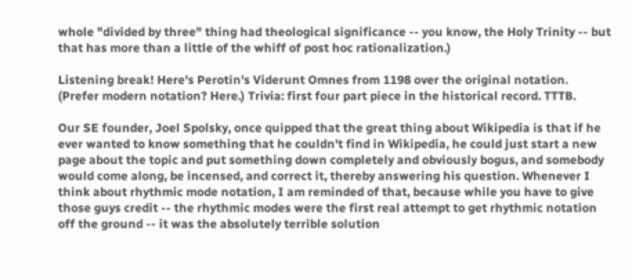whole "divided by three" thing had theological significance -- you know, the Holy Trinity -- but that has more than a little of the whiff of post hoc rationalization.)

Listening break! Here's Perotin's Viderunt Omnes from 1198 over the original notation. (Prefer modern notation? Here.) Trivia: first four part piece in the historical record. TTTB.

Our SE founder, Joel Spolsky, once quipped that the great thing about Wikipedia is that if he ever wanted to know something that he couldn't find in Wikipedia, he could just start a new page about the topic and put something down completely and obviously bogus, and somebody would come along, be incensed, and correct it, thereby answering his question. Whenever I think about rhythmic mode notation, I am reminded of that, because while you have to give those guys credit -- the rhythmic modes were the first real attempt to get rhythmic notation off the ground -- it was the absolutely terrible solution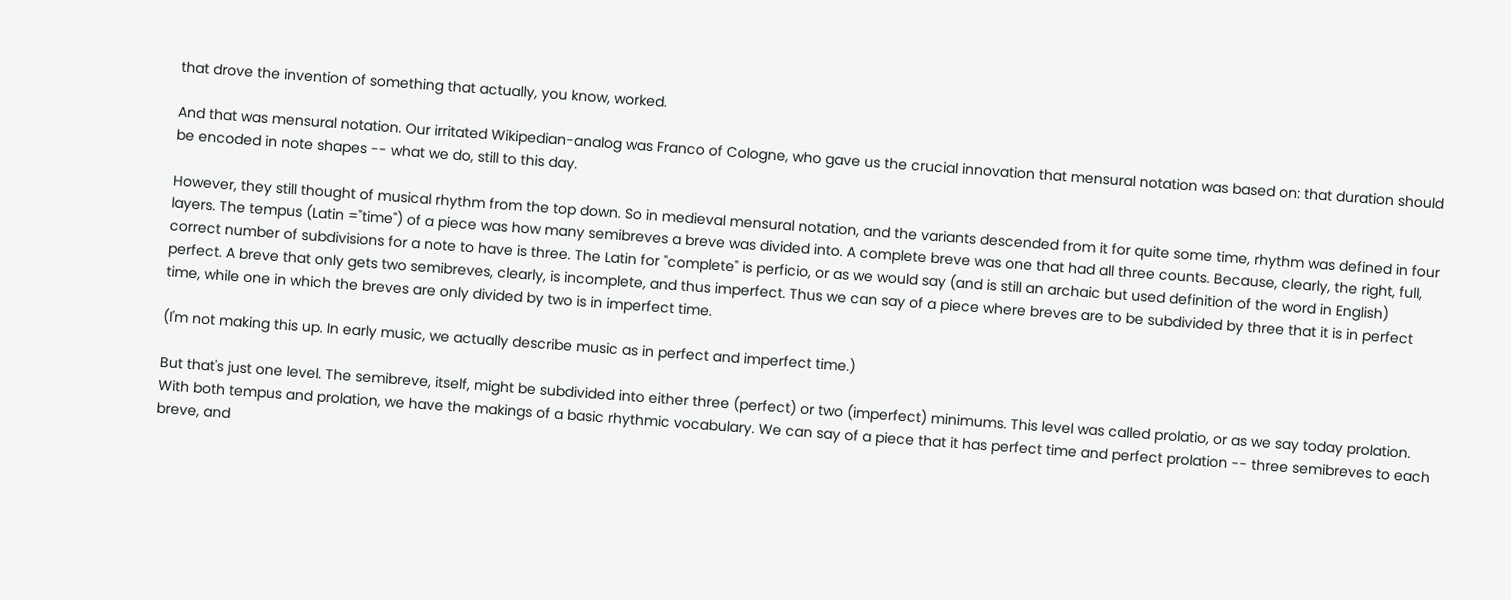that drove the invention of something that actually, you know, worked.

And that was mensural notation. Our irritated Wikipedian-analog was Franco of Cologne, who gave us the crucial innovation that mensural notation was based on: that duration should be encoded in note shapes -- what we do, still to this day.

However, they still thought of musical rhythm from the top down. So in medieval mensural notation, and the variants descended from it for quite some time, rhythm was defined in four layers. The tempus (Latin ="time") of a piece was how many semibreves a breve was divided into. A complete breve was one that had all three counts. Because, clearly, the right, full, correct number of subdivisions for a note to have is three. The Latin for "complete" is perficio, or as we would say (and is still an archaic but used definition of the word in English) perfect. A breve that only gets two semibreves, clearly, is incomplete, and thus imperfect. Thus we can say of a piece where breves are to be subdivided by three that it is in perfect time, while one in which the breves are only divided by two is in imperfect time.

(I'm not making this up. In early music, we actually describe music as in perfect and imperfect time.)

But that's just one level. The semibreve, itself, might be subdivided into either three (perfect) or two (imperfect) minimums. This level was called prolatio, or as we say today prolation. With both tempus and prolation, we have the makings of a basic rhythmic vocabulary. We can say of a piece that it has perfect time and perfect prolation -- three semibreves to each breve, and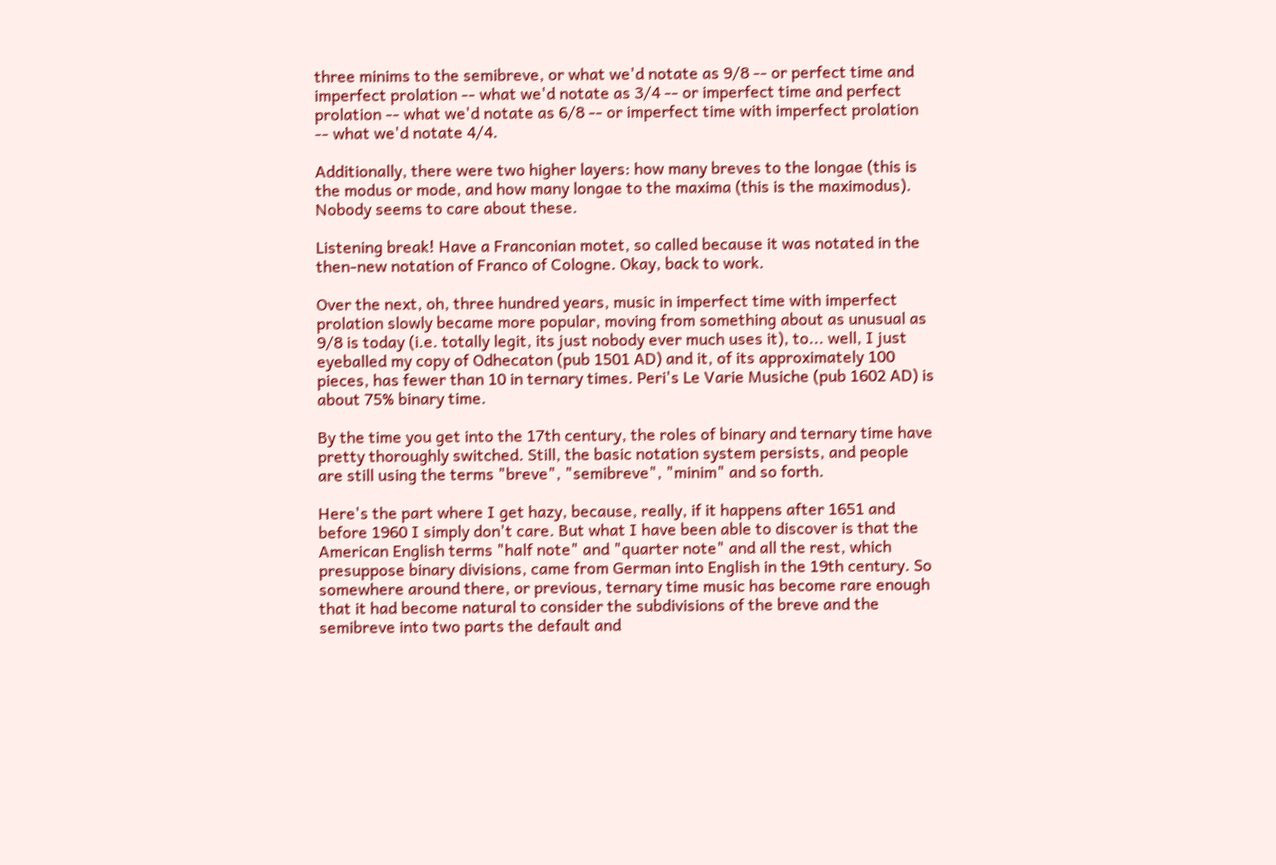three minims to the semibreve, or what we'd notate as 9/8 -- or perfect time and imperfect prolation -- what we'd notate as 3/4 -- or imperfect time and perfect prolation -- what we'd notate as 6/8 -- or imperfect time with imperfect prolation -- what we'd notate 4/4.

Additionally, there were two higher layers: how many breves to the longae (this is the modus or mode, and how many longae to the maxima (this is the maximodus). Nobody seems to care about these.

Listening break! Have a Franconian motet, so called because it was notated in the then-new notation of Franco of Cologne. Okay, back to work.

Over the next, oh, three hundred years, music in imperfect time with imperfect prolation slowly became more popular, moving from something about as unusual as 9/8 is today (i.e. totally legit, its just nobody ever much uses it), to... well, I just eyeballed my copy of Odhecaton (pub 1501 AD) and it, of its approximately 100 pieces, has fewer than 10 in ternary times. Peri's Le Varie Musiche (pub 1602 AD) is about 75% binary time.

By the time you get into the 17th century, the roles of binary and ternary time have pretty thoroughly switched. Still, the basic notation system persists, and people are still using the terms "breve", "semibreve", "minim" and so forth.

Here's the part where I get hazy, because, really, if it happens after 1651 and before 1960 I simply don't care. But what I have been able to discover is that the American English terms "half note" and "quarter note" and all the rest, which presuppose binary divisions, came from German into English in the 19th century. So somewhere around there, or previous, ternary time music has become rare enough that it had become natural to consider the subdivisions of the breve and the semibreve into two parts the default and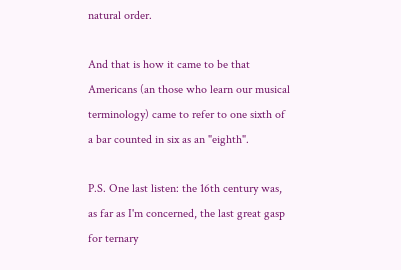natural order.

And that is how it came to be that Americans (an those who learn our musical terminology) came to refer to one sixth of a bar counted in six as an "eighth".

P.S. One last listen: the 16th century was, as far as I'm concerned, the last great gasp for ternary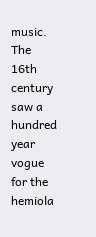music. The 16th century saw a hundred year vogue for the hemiola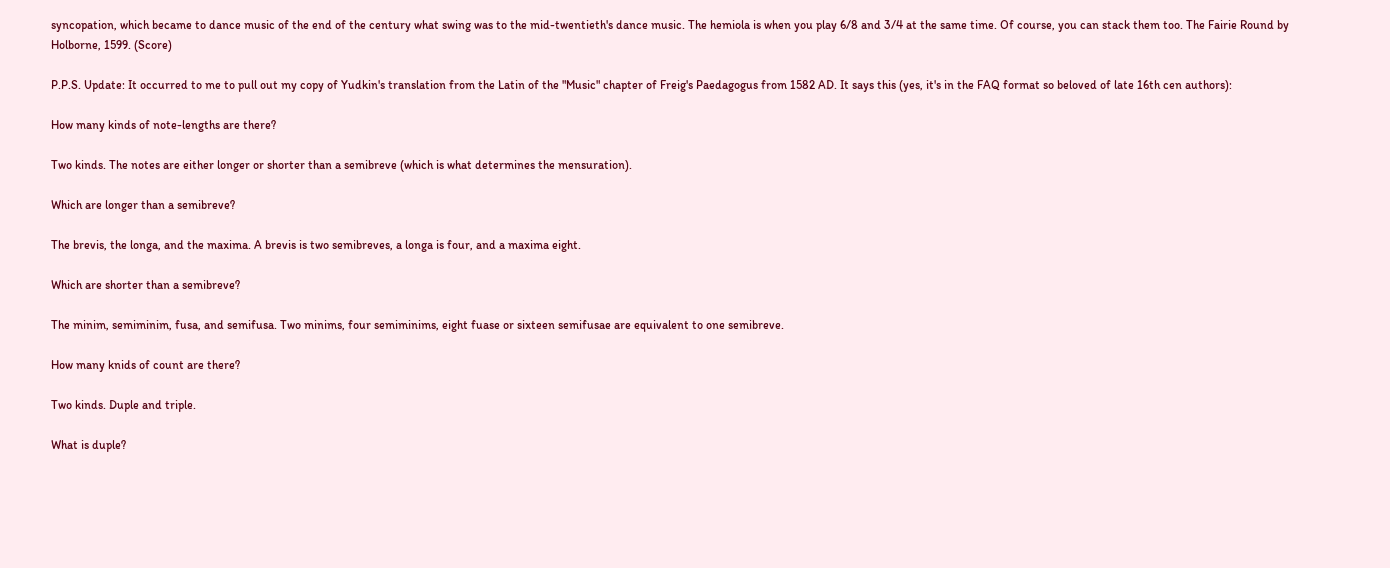syncopation, which became to dance music of the end of the century what swing was to the mid-twentieth's dance music. The hemiola is when you play 6/8 and 3/4 at the same time. Of course, you can stack them too. The Fairie Round by Holborne, 1599. (Score)

P.P.S. Update: It occurred to me to pull out my copy of Yudkin's translation from the Latin of the "Music" chapter of Freig's Paedagogus from 1582 AD. It says this (yes, it's in the FAQ format so beloved of late 16th cen authors):

How many kinds of note-lengths are there?

Two kinds. The notes are either longer or shorter than a semibreve (which is what determines the mensuration).

Which are longer than a semibreve?

The brevis, the longa, and the maxima. A brevis is two semibreves, a longa is four, and a maxima eight.

Which are shorter than a semibreve?

The minim, semiminim, fusa, and semifusa. Two minims, four semiminims, eight fuase or sixteen semifusae are equivalent to one semibreve.

How many knids of count are there?

Two kinds. Duple and triple.

What is duple?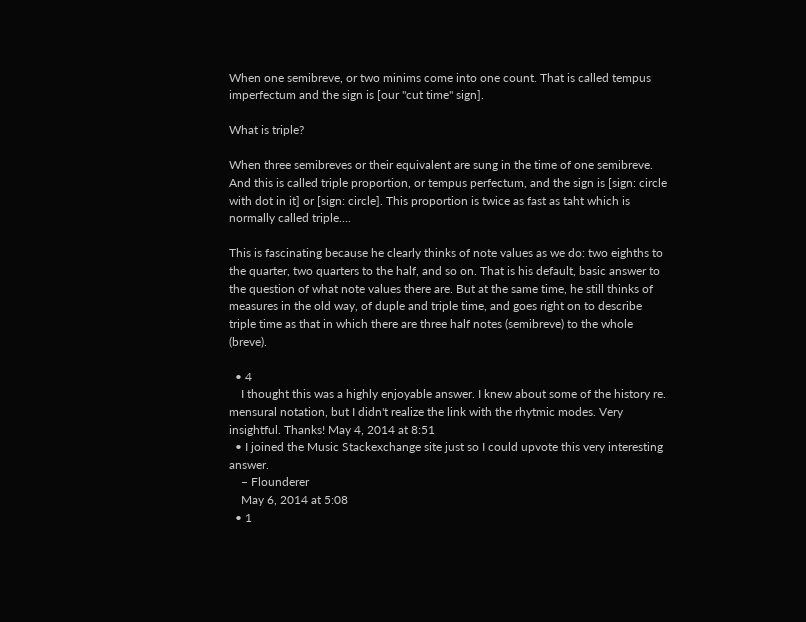When one semibreve, or two minims come into one count. That is called tempus imperfectum and the sign is [our "cut time" sign].

What is triple?

When three semibreves or their equivalent are sung in the time of one semibreve. And this is called triple proportion, or tempus perfectum, and the sign is [sign: circle with dot in it] or [sign: circle]. This proportion is twice as fast as taht which is normally called triple....

This is fascinating because he clearly thinks of note values as we do: two eighths to the quarter, two quarters to the half, and so on. That is his default, basic answer to the question of what note values there are. But at the same time, he still thinks of measures in the old way, of duple and triple time, and goes right on to describe triple time as that in which there are three half notes (semibreve) to the whole (breve).

  • 4
    I thought this was a highly enjoyable answer. I knew about some of the history re. mensural notation, but I didn't realize the link with the rhytmic modes. Very insightful. Thanks! May 4, 2014 at 8:51
  • I joined the Music Stackexchange site just so I could upvote this very interesting answer.
    – Flounderer
    May 6, 2014 at 5:08
  • 1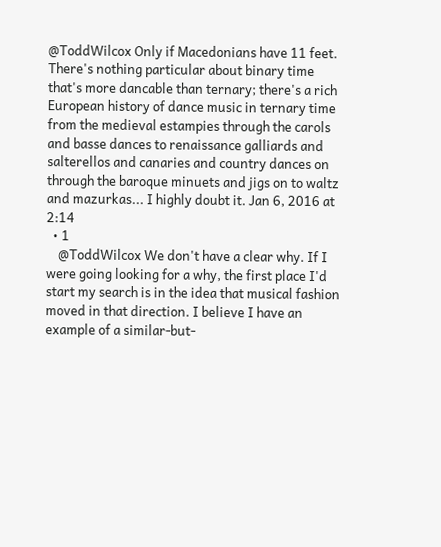@ToddWilcox Only if Macedonians have 11 feet. There's nothing particular about binary time that's more dancable than ternary; there's a rich European history of dance music in ternary time from the medieval estampies through the carols and basse dances to renaissance galliards and salterellos and canaries and country dances on through the baroque minuets and jigs on to waltz and mazurkas... I highly doubt it. Jan 6, 2016 at 2:14
  • 1
    @ToddWilcox We don't have a clear why. If I were going looking for a why, the first place I'd start my search is in the idea that musical fashion moved in that direction. I believe I have an example of a similar-but-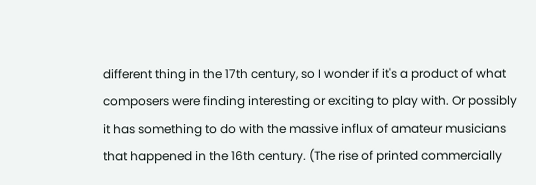different thing in the 17th century, so I wonder if it's a product of what composers were finding interesting or exciting to play with. Or possibly it has something to do with the massive influx of amateur musicians that happened in the 16th century. (The rise of printed commercially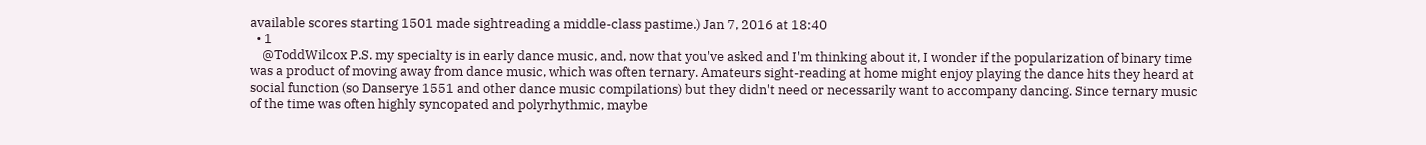available scores starting 1501 made sightreading a middle-class pastime.) Jan 7, 2016 at 18:40
  • 1
    @ToddWilcox P.S. my specialty is in early dance music, and, now that you've asked and I'm thinking about it, I wonder if the popularization of binary time was a product of moving away from dance music, which was often ternary. Amateurs sight-reading at home might enjoy playing the dance hits they heard at social function (so Danserye 1551 and other dance music compilations) but they didn't need or necessarily want to accompany dancing. Since ternary music of the time was often highly syncopated and polyrhythmic, maybe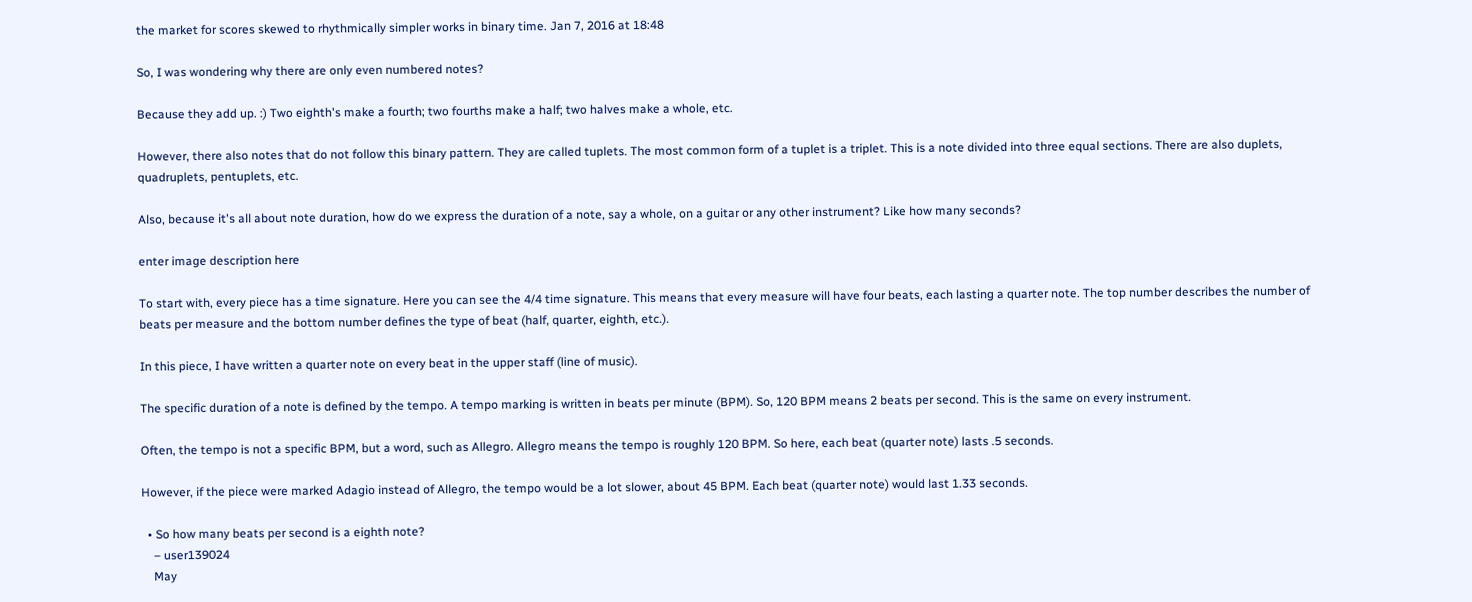the market for scores skewed to rhythmically simpler works in binary time. Jan 7, 2016 at 18:48

So, I was wondering why there are only even numbered notes?

Because they add up. :) Two eighth's make a fourth; two fourths make a half; two halves make a whole, etc.

However, there also notes that do not follow this binary pattern. They are called tuplets. The most common form of a tuplet is a triplet. This is a note divided into three equal sections. There are also duplets, quadruplets, pentuplets, etc.

Also, because it's all about note duration, how do we express the duration of a note, say a whole, on a guitar or any other instrument? Like how many seconds?

enter image description here

To start with, every piece has a time signature. Here you can see the 4/4 time signature. This means that every measure will have four beats, each lasting a quarter note. The top number describes the number of beats per measure and the bottom number defines the type of beat (half, quarter, eighth, etc.).

In this piece, I have written a quarter note on every beat in the upper staff (line of music).

The specific duration of a note is defined by the tempo. A tempo marking is written in beats per minute (BPM). So, 120 BPM means 2 beats per second. This is the same on every instrument.

Often, the tempo is not a specific BPM, but a word, such as Allegro. Allegro means the tempo is roughly 120 BPM. So here, each beat (quarter note) lasts .5 seconds.

However, if the piece were marked Adagio instead of Allegro, the tempo would be a lot slower, about 45 BPM. Each beat (quarter note) would last 1.33 seconds.

  • So how many beats per second is a eighth note?
    – user139024
    May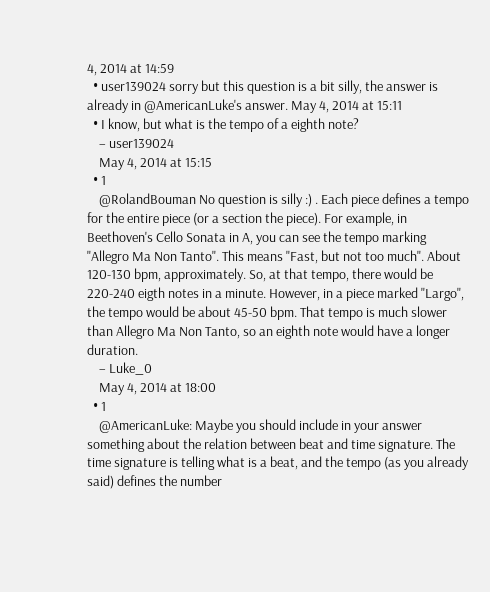4, 2014 at 14:59
  • user139024 sorry but this question is a bit silly, the answer is already in @AmericanLuke's answer. May 4, 2014 at 15:11
  • I know, but what is the tempo of a eighth note?
    – user139024
    May 4, 2014 at 15:15
  • 1
    @RolandBouman No question is silly :) . Each piece defines a tempo for the entire piece (or a section the piece). For example, in Beethoven's Cello Sonata in A, you can see the tempo marking "Allegro Ma Non Tanto". This means "Fast, but not too much". About 120-130 bpm, approximately. So, at that tempo, there would be 220-240 eigth notes in a minute. However, in a piece marked "Largo", the tempo would be about 45-50 bpm. That tempo is much slower than Allegro Ma Non Tanto, so an eighth note would have a longer duration.
    – Luke_0
    May 4, 2014 at 18:00
  • 1
    @AmericanLuke: Maybe you should include in your answer something about the relation between beat and time signature. The time signature is telling what is a beat, and the tempo (as you already said) defines the number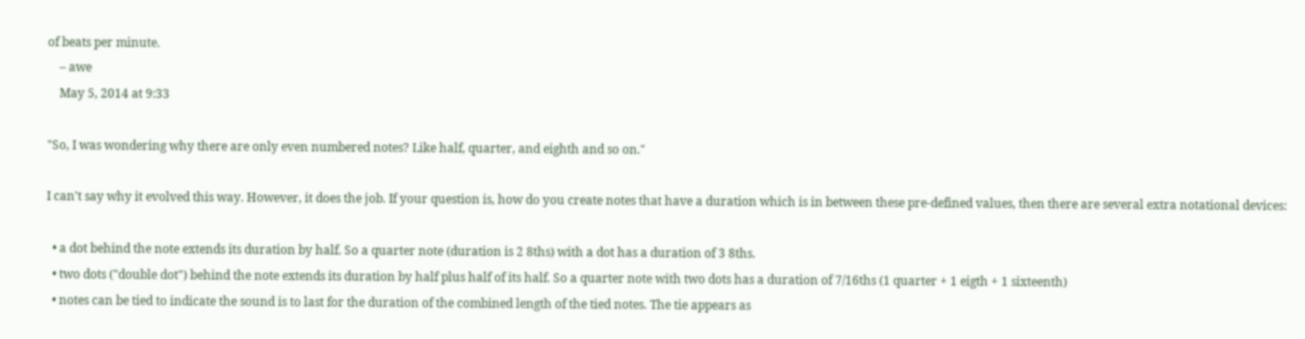of beats per minute.
    – awe
    May 5, 2014 at 9:33

"So, I was wondering why there are only even numbered notes? Like half, quarter, and eighth and so on."

I can't say why it evolved this way. However, it does the job. If your question is, how do you create notes that have a duration which is in between these pre-defined values, then there are several extra notational devices:

  • a dot behind the note extends its duration by half. So a quarter note (duration is 2 8ths) with a dot has a duration of 3 8ths.
  • two dots ("double dot") behind the note extends its duration by half plus half of its half. So a quarter note with two dots has a duration of 7/16ths (1 quarter + 1 eigth + 1 sixteenth)
  • notes can be tied to indicate the sound is to last for the duration of the combined length of the tied notes. The tie appears as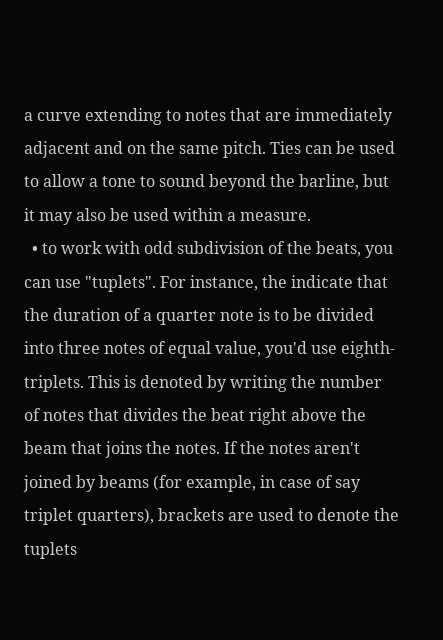a curve extending to notes that are immediately adjacent and on the same pitch. Ties can be used to allow a tone to sound beyond the barline, but it may also be used within a measure.
  • to work with odd subdivision of the beats, you can use "tuplets". For instance, the indicate that the duration of a quarter note is to be divided into three notes of equal value, you'd use eighth-triplets. This is denoted by writing the number of notes that divides the beat right above the beam that joins the notes. If the notes aren't joined by beams (for example, in case of say triplet quarters), brackets are used to denote the tuplets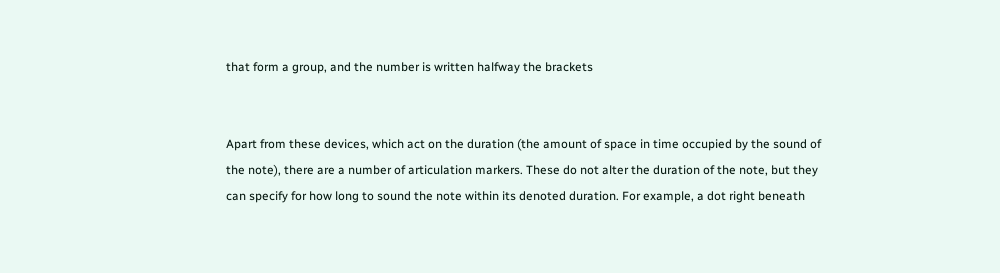that form a group, and the number is written halfway the brackets


Apart from these devices, which act on the duration (the amount of space in time occupied by the sound of the note), there are a number of articulation markers. These do not alter the duration of the note, but they can specify for how long to sound the note within its denoted duration. For example, a dot right beneath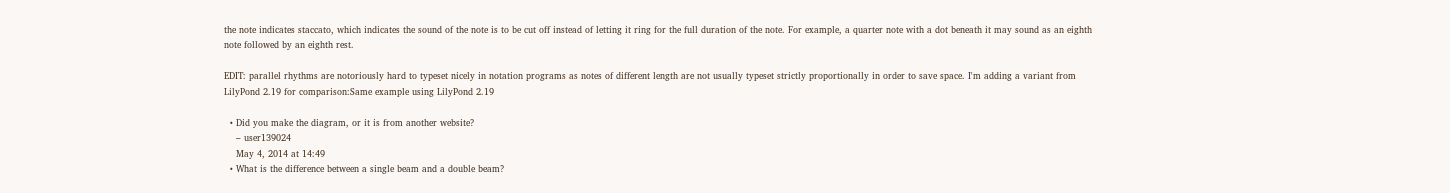the note indicates staccato, which indicates the sound of the note is to be cut off instead of letting it ring for the full duration of the note. For example, a quarter note with a dot beneath it may sound as an eighth note followed by an eighth rest.

EDIT: parallel rhythms are notoriously hard to typeset nicely in notation programs as notes of different length are not usually typeset strictly proportionally in order to save space. I'm adding a variant from LilyPond 2.19 for comparison:Same example using LilyPond 2.19

  • Did you make the diagram, or it is from another website?
    – user139024
    May 4, 2014 at 14:49
  • What is the difference between a single beam and a double beam?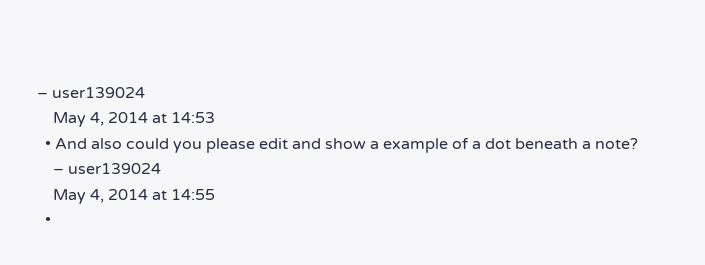– user139024
    May 4, 2014 at 14:53
  • And also could you please edit and show a example of a dot beneath a note?
    – user139024
    May 4, 2014 at 14:55
  •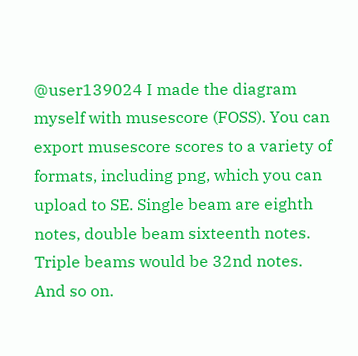@user139024 I made the diagram myself with musescore (FOSS). You can export musescore scores to a variety of formats, including png, which you can upload to SE. Single beam are eighth notes, double beam sixteenth notes. Triple beams would be 32nd notes. And so on.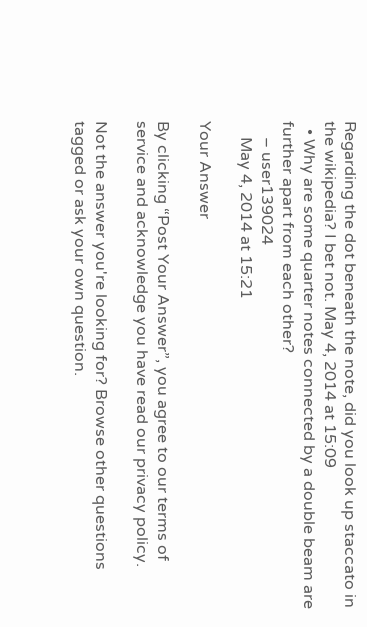Regarding the dot beneath the note, did you look up staccato in the wikipedia? I bet not. May 4, 2014 at 15:09
  • Why are some quarter notes connected by a double beam are further apart from each other?
    – user139024
    May 4, 2014 at 15:21

Your Answer

By clicking “Post Your Answer”, you agree to our terms of service and acknowledge you have read our privacy policy.

Not the answer you're looking for? Browse other questions tagged or ask your own question.